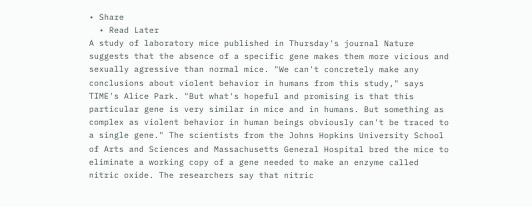• Share
  • Read Later
A study of laboratory mice published in Thursday's journal Nature suggests that the absence of a specific gene makes them more vicious and sexually agressive than normal mice. "We can't concretely make any conclusions about violent behavior in humans from this study," says TIME's Alice Park. "But what's hopeful and promising is that this particular gene is very similar in mice and in humans. But something as complex as violent behavior in human beings obviously can't be traced to a single gene." The scientists from the Johns Hopkins University School of Arts and Sciences and Massachusetts General Hospital bred the mice to eliminate a working copy of a gene needed to make an enzyme called nitric oxide. The researchers say that nitric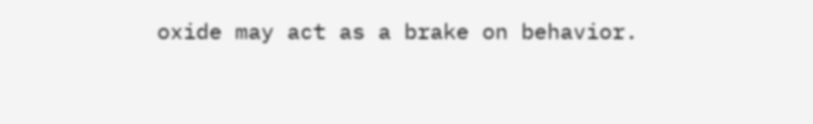oxide may act as a brake on behavior.